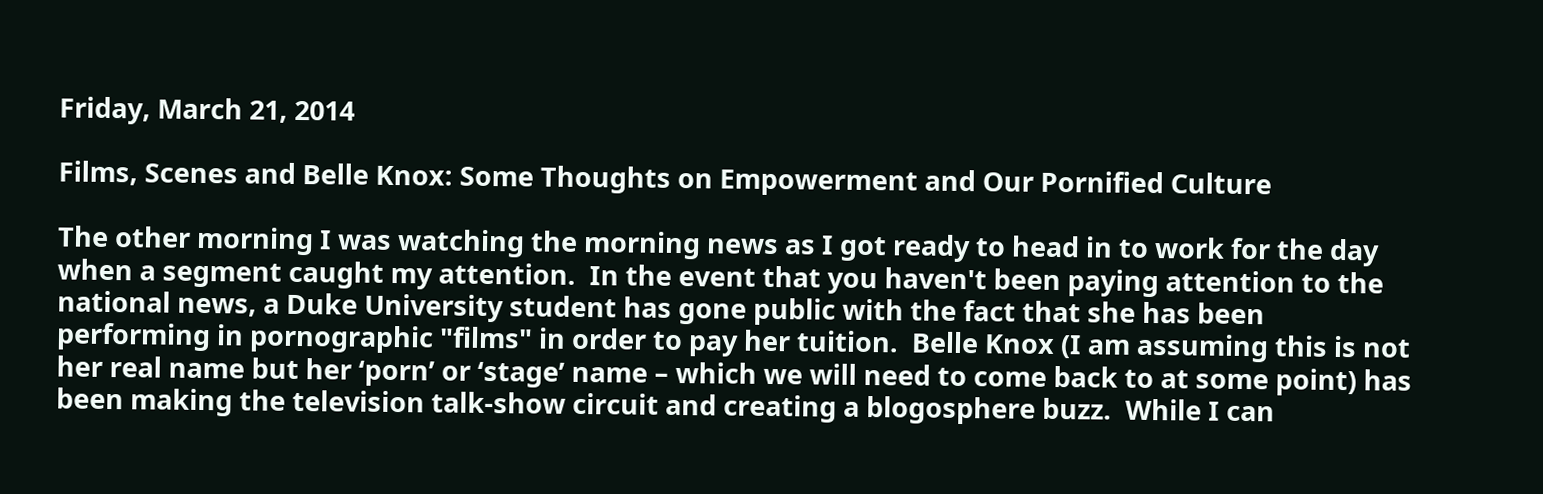Friday, March 21, 2014

Films, Scenes and Belle Knox: Some Thoughts on Empowerment and Our Pornified Culture

The other morning I was watching the morning news as I got ready to head in to work for the day when a segment caught my attention.  In the event that you haven't been paying attention to the national news, a Duke University student has gone public with the fact that she has been performing in pornographic "films" in order to pay her tuition.  Belle Knox (I am assuming this is not her real name but her ‘porn’ or ‘stage’ name – which we will need to come back to at some point) has been making the television talk-show circuit and creating a blogosphere buzz.  While I can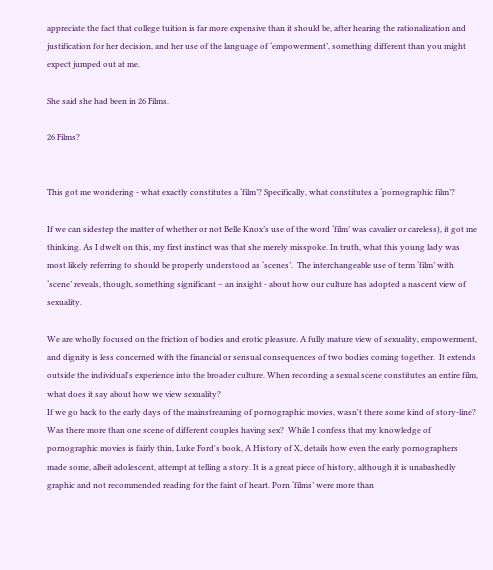appreciate the fact that college tuition is far more expensive than it should be, after hearing the rationalization and justification for her decision, and her use of the language of ‘empowerment’, something different than you might expect jumped out at me.

She said she had been in 26 Films.

26 Films?


This got me wondering - what exactly constitutes a ‘film’? Specifically, what constitutes a ‘pornographic film’?

If we can sidestep the matter of whether or not Belle Knox’s use of the word ‘film’ was cavalier or careless), it got me thinking. As I dwelt on this, my first instinct was that she merely misspoke. In truth, what this young lady was most likely referring to should be properly understood as ‘scenes’.  The interchangeable use of term ‘film’ with ‘scene’ reveals, though, something significant – an insight - about how our culture has adopted a nascent view of sexuality.

We are wholly focused on the friction of bodies and erotic pleasure. A fully mature view of sexuality, empowerment, and dignity is less concerned with the financial or sensual consequences of two bodies coming together.  It extends outside the individual's experience into the broader culture. When recording a sexual scene constitutes an entire film, what does it say about how we view sexuality?
If we go back to the early days of the mainstreaming of pornographic movies, wasn't there some kind of story-line? Was there more than one scene of different couples having sex?  While I confess that my knowledge of pornographic movies is fairly thin, Luke Ford's book, A History of X, details how even the early pornographers made some, albeit adolescent, attempt at telling a story. It is a great piece of history, although it is unabashedly graphic and not recommended reading for the faint of heart. Porn ‘films’ were more than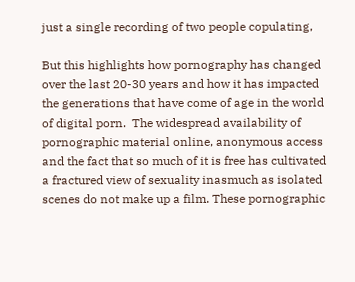just a single recording of two people copulating,

But this highlights how pornography has changed over the last 20-30 years and how it has impacted the generations that have come of age in the world of digital porn.  The widespread availability of pornographic material online, anonymous access and the fact that so much of it is free has cultivated a fractured view of sexuality inasmuch as isolated scenes do not make up a film. These pornographic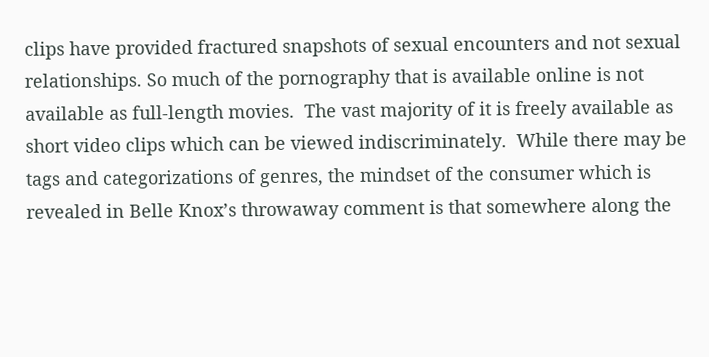clips have provided fractured snapshots of sexual encounters and not sexual relationships. So much of the pornography that is available online is not available as full-length movies.  The vast majority of it is freely available as short video clips which can be viewed indiscriminately.  While there may be tags and categorizations of genres, the mindset of the consumer which is revealed in Belle Knox’s throwaway comment is that somewhere along the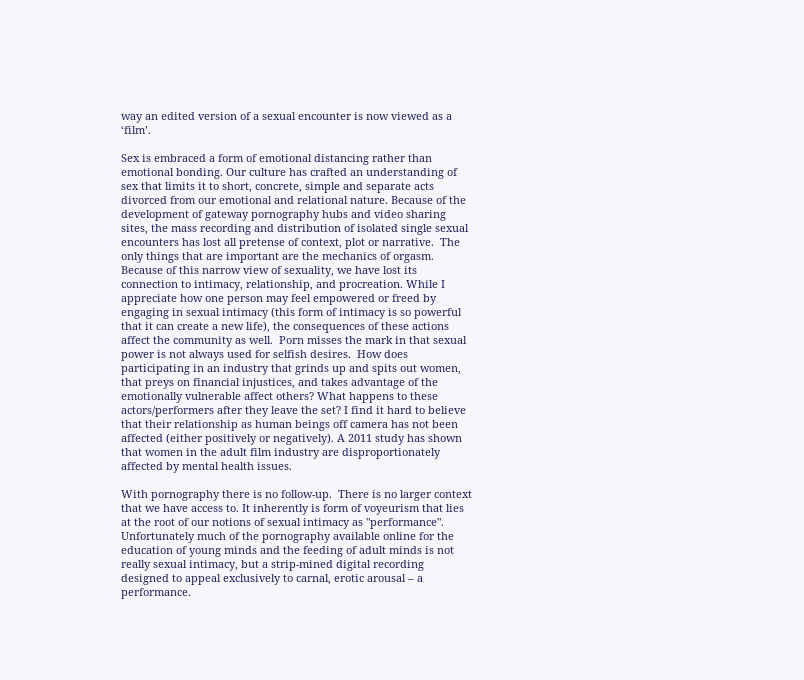way an edited version of a sexual encounter is now viewed as a ‘film’.

Sex is embraced a form of emotional distancing rather than emotional bonding. Our culture has crafted an understanding of sex that limits it to short, concrete, simple and separate acts divorced from our emotional and relational nature. Because of the development of gateway pornography hubs and video sharing sites, the mass recording and distribution of isolated single sexual encounters has lost all pretense of context, plot or narrative.  The only things that are important are the mechanics of orgasm.  Because of this narrow view of sexuality, we have lost its connection to intimacy, relationship, and procreation. While I appreciate how one person may feel empowered or freed by engaging in sexual intimacy (this form of intimacy is so powerful that it can create a new life), the consequences of these actions affect the community as well.  Porn misses the mark in that sexual power is not always used for selfish desires.  How does participating in an industry that grinds up and spits out women, that preys on financial injustices, and takes advantage of the emotionally vulnerable affect others? What happens to these actors/performers after they leave the set? I find it hard to believe that their relationship as human beings off camera has not been affected (either positively or negatively). A 2011 study has shown that women in the adult film industry are disproportionately affected by mental health issues.

With pornography there is no follow-up.  There is no larger context that we have access to. It inherently is form of voyeurism that lies at the root of our notions of sexual intimacy as "performance". Unfortunately much of the pornography available online for the education of young minds and the feeding of adult minds is not really sexual intimacy, but a strip-mined digital recording designed to appeal exclusively to carnal, erotic arousal – a performance.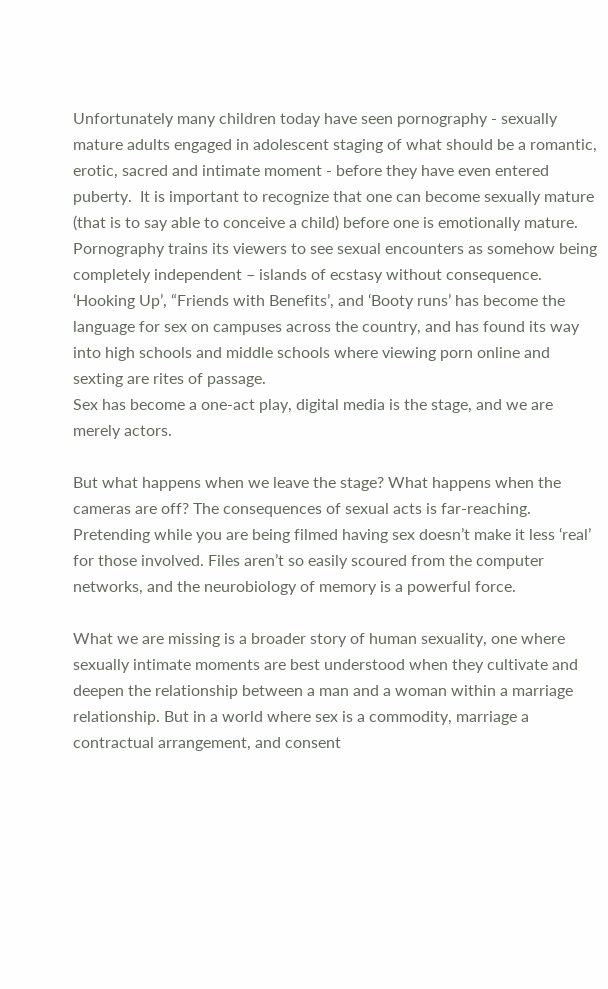Unfortunately many children today have seen pornography - sexually mature adults engaged in adolescent staging of what should be a romantic, erotic, sacred and intimate moment - before they have even entered puberty.  It is important to recognize that one can become sexually mature (that is to say able to conceive a child) before one is emotionally mature. Pornography trains its viewers to see sexual encounters as somehow being completely independent – islands of ecstasy without consequence.  ‘Hooking Up’, “Friends with Benefits’, and ‘Booty runs’ has become the language for sex on campuses across the country, and has found its way into high schools and middle schools where viewing porn online and sexting are rites of passage.
Sex has become a one-act play, digital media is the stage, and we are merely actors.

But what happens when we leave the stage? What happens when the cameras are off? The consequences of sexual acts is far-reaching.  Pretending while you are being filmed having sex doesn’t make it less ‘real’ for those involved. Files aren’t so easily scoured from the computer networks, and the neurobiology of memory is a powerful force.

What we are missing is a broader story of human sexuality, one where sexually intimate moments are best understood when they cultivate and deepen the relationship between a man and a woman within a marriage relationship. But in a world where sex is a commodity, marriage a contractual arrangement, and consent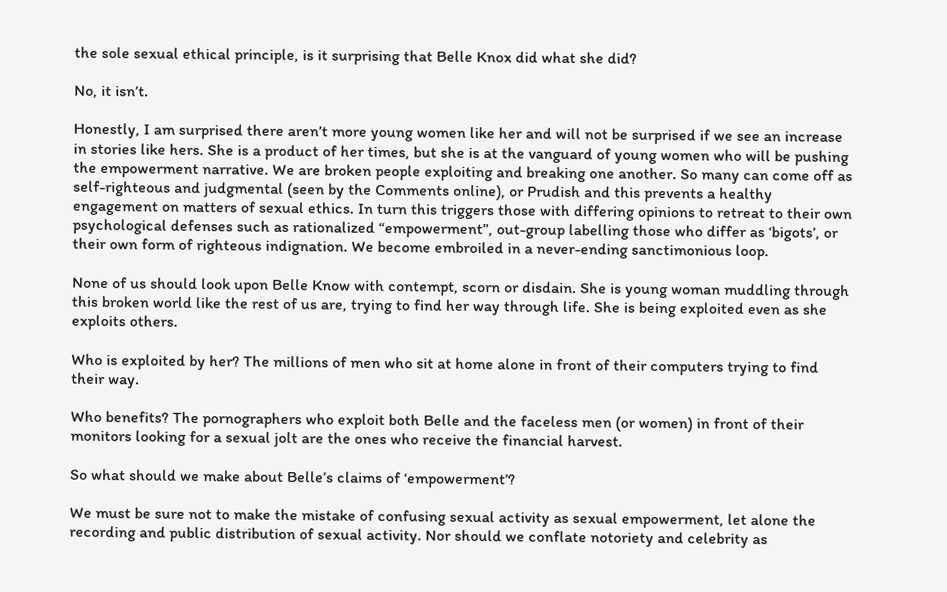the sole sexual ethical principle, is it surprising that Belle Knox did what she did?

No, it isn’t.

Honestly, I am surprised there aren’t more young women like her and will not be surprised if we see an increase in stories like hers. She is a product of her times, but she is at the vanguard of young women who will be pushing the empowerment narrative. We are broken people exploiting and breaking one another. So many can come off as self-righteous and judgmental (seen by the Comments online), or Prudish and this prevents a healthy engagement on matters of sexual ethics. In turn this triggers those with differing opinions to retreat to their own psychological defenses such as rationalized “empowerment”, out-group labelling those who differ as ‘bigots’, or their own form of righteous indignation. We become embroiled in a never-ending sanctimonious loop.

None of us should look upon Belle Know with contempt, scorn or disdain. She is young woman muddling through this broken world like the rest of us are, trying to find her way through life. She is being exploited even as she exploits others.

Who is exploited by her? The millions of men who sit at home alone in front of their computers trying to find their way.

Who benefits? The pornographers who exploit both Belle and the faceless men (or women) in front of their monitors looking for a sexual jolt are the ones who receive the financial harvest.

So what should we make about Belle’s claims of ‘empowerment’?

We must be sure not to make the mistake of confusing sexual activity as sexual empowerment, let alone the recording and public distribution of sexual activity. Nor should we conflate notoriety and celebrity as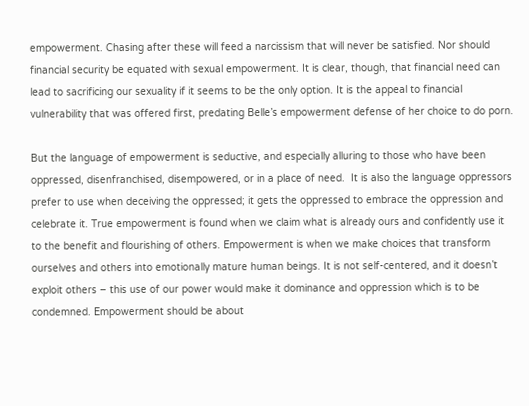empowerment. Chasing after these will feed a narcissism that will never be satisfied. Nor should financial security be equated with sexual empowerment. It is clear, though, that financial need can lead to sacrificing our sexuality if it seems to be the only option. It is the appeal to financial vulnerability that was offered first, predating Belle’s empowerment defense of her choice to do porn.

But the language of empowerment is seductive, and especially alluring to those who have been oppressed, disenfranchised, disempowered, or in a place of need.  It is also the language oppressors prefer to use when deceiving the oppressed; it gets the oppressed to embrace the oppression and celebrate it. True empowerment is found when we claim what is already ours and confidently use it to the benefit and flourishing of others. Empowerment is when we make choices that transform ourselves and others into emotionally mature human beings. It is not self-centered, and it doesn’t exploit others – this use of our power would make it dominance and oppression which is to be condemned. Empowerment should be about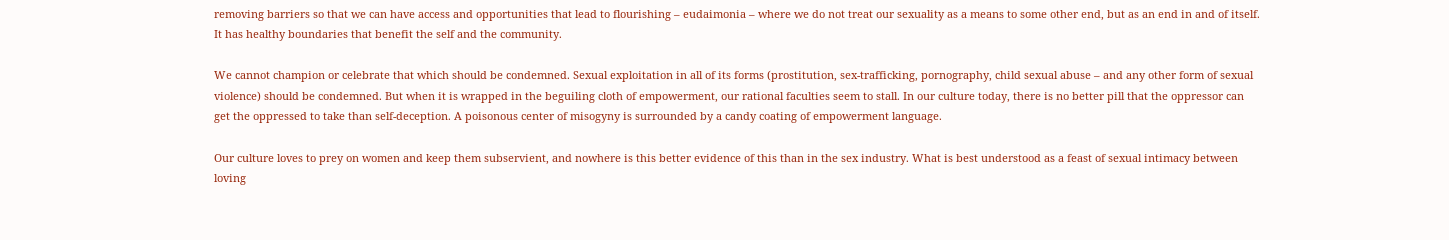removing barriers so that we can have access and opportunities that lead to flourishing – eudaimonia – where we do not treat our sexuality as a means to some other end, but as an end in and of itself. It has healthy boundaries that benefit the self and the community.

We cannot champion or celebrate that which should be condemned. Sexual exploitation in all of its forms (prostitution, sex-trafficking, pornography, child sexual abuse – and any other form of sexual violence) should be condemned. But when it is wrapped in the beguiling cloth of empowerment, our rational faculties seem to stall. In our culture today, there is no better pill that the oppressor can get the oppressed to take than self-deception. A poisonous center of misogyny is surrounded by a candy coating of empowerment language.

Our culture loves to prey on women and keep them subservient, and nowhere is this better evidence of this than in the sex industry. What is best understood as a feast of sexual intimacy between loving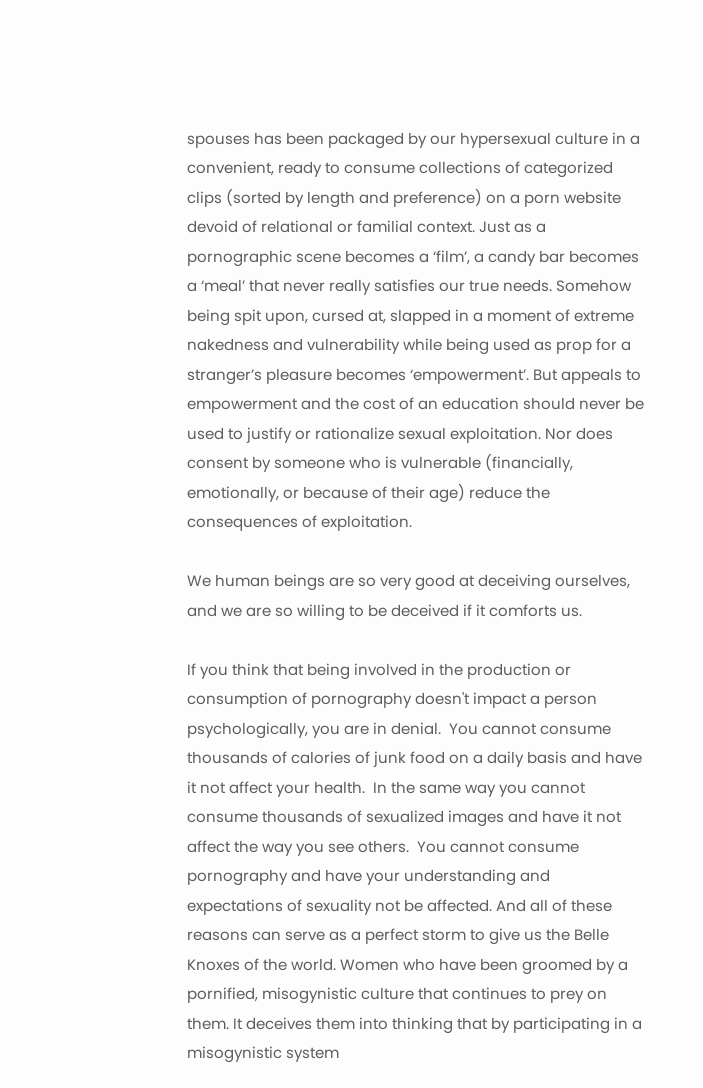spouses has been packaged by our hypersexual culture in a convenient, ready to consume collections of categorized clips (sorted by length and preference) on a porn website devoid of relational or familial context. Just as a pornographic scene becomes a ‘film’, a candy bar becomes a ‘meal’ that never really satisfies our true needs. Somehow being spit upon, cursed at, slapped in a moment of extreme nakedness and vulnerability while being used as prop for a stranger’s pleasure becomes ‘empowerment’. But appeals to empowerment and the cost of an education should never be used to justify or rationalize sexual exploitation. Nor does consent by someone who is vulnerable (financially, emotionally, or because of their age) reduce the consequences of exploitation.

We human beings are so very good at deceiving ourselves, and we are so willing to be deceived if it comforts us.

If you think that being involved in the production or consumption of pornography doesn't impact a person psychologically, you are in denial.  You cannot consume thousands of calories of junk food on a daily basis and have it not affect your health.  In the same way you cannot consume thousands of sexualized images and have it not affect the way you see others.  You cannot consume pornography and have your understanding and expectations of sexuality not be affected. And all of these reasons can serve as a perfect storm to give us the Belle Knoxes of the world. Women who have been groomed by a pornified, misogynistic culture that continues to prey on them. It deceives them into thinking that by participating in a misogynistic system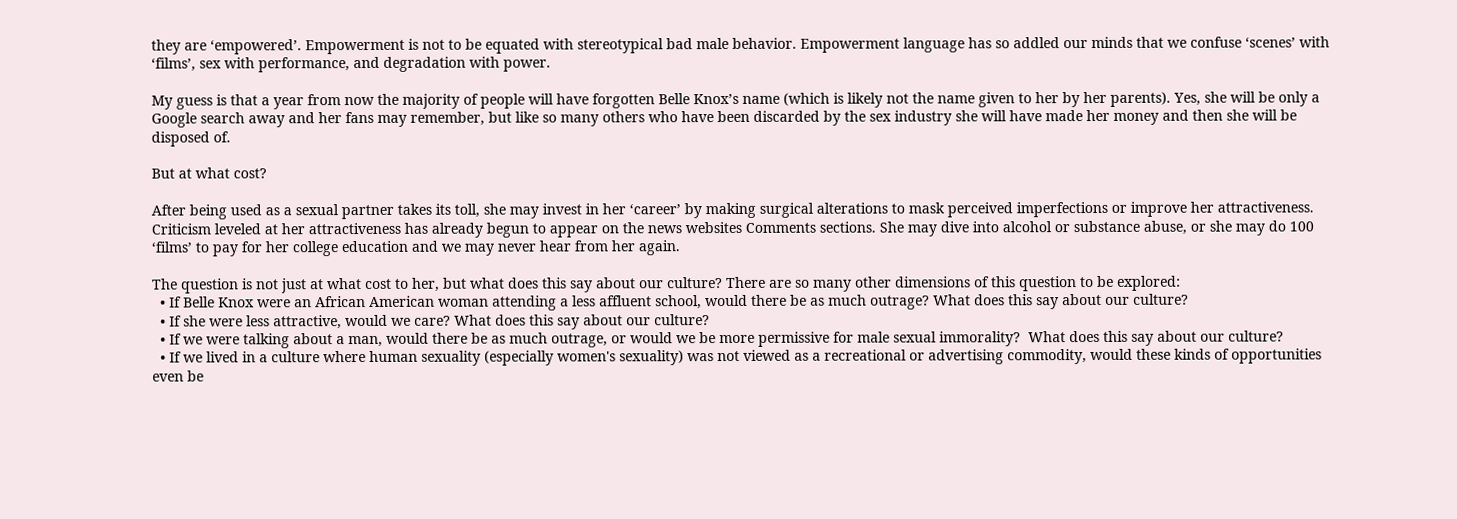they are ‘empowered’. Empowerment is not to be equated with stereotypical bad male behavior. Empowerment language has so addled our minds that we confuse ‘scenes’ with ‘films’, sex with performance, and degradation with power.

My guess is that a year from now the majority of people will have forgotten Belle Knox’s name (which is likely not the name given to her by her parents). Yes, she will be only a Google search away and her fans may remember, but like so many others who have been discarded by the sex industry she will have made her money and then she will be disposed of.

But at what cost?

After being used as a sexual partner takes its toll, she may invest in her ‘career’ by making surgical alterations to mask perceived imperfections or improve her attractiveness. Criticism leveled at her attractiveness has already begun to appear on the news websites Comments sections. She may dive into alcohol or substance abuse, or she may do 100 ‘films’ to pay for her college education and we may never hear from her again.

The question is not just at what cost to her, but what does this say about our culture? There are so many other dimensions of this question to be explored:
  • If Belle Knox were an African American woman attending a less affluent school, would there be as much outrage? What does this say about our culture?
  • If she were less attractive, would we care? What does this say about our culture?
  • If we were talking about a man, would there be as much outrage, or would we be more permissive for male sexual immorality?  What does this say about our culture?
  • If we lived in a culture where human sexuality (especially women's sexuality) was not viewed as a recreational or advertising commodity, would these kinds of opportunities even be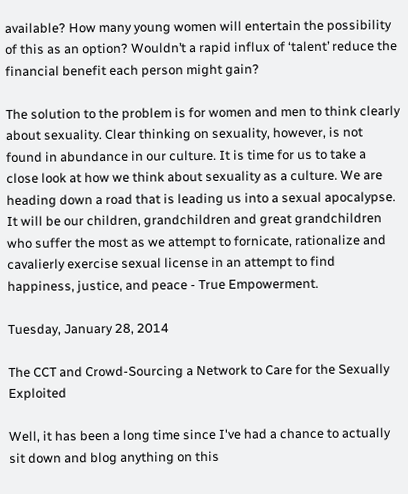available? How many young women will entertain the possibility of this as an option? Wouldn’t a rapid influx of ‘talent’ reduce the financial benefit each person might gain?

The solution to the problem is for women and men to think clearly about sexuality. Clear thinking on sexuality, however, is not found in abundance in our culture. It is time for us to take a close look at how we think about sexuality as a culture. We are heading down a road that is leading us into a sexual apocalypse. It will be our children, grandchildren and great grandchildren who suffer the most as we attempt to fornicate, rationalize and cavalierly exercise sexual license in an attempt to find happiness, justice, and peace - True Empowerment.

Tuesday, January 28, 2014

The CCT and Crowd-Sourcing a Network to Care for the Sexually Exploited

Well, it has been a long time since I've had a chance to actually sit down and blog anything on this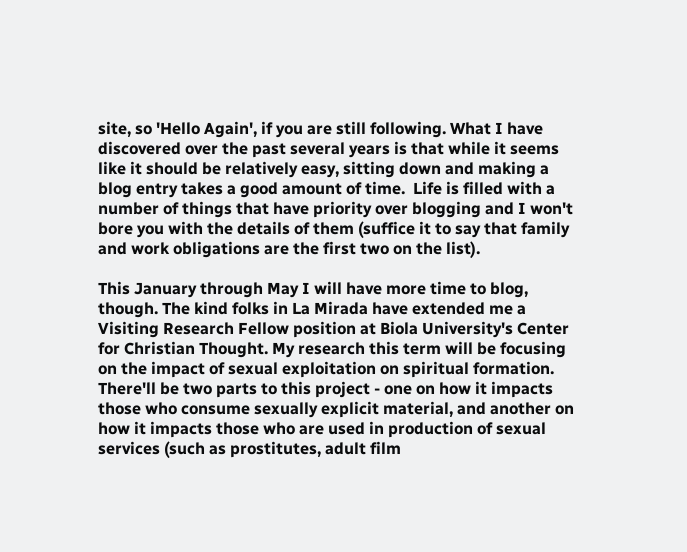site, so 'Hello Again', if you are still following. What I have discovered over the past several years is that while it seems like it should be relatively easy, sitting down and making a blog entry takes a good amount of time.  Life is filled with a number of things that have priority over blogging and I won't bore you with the details of them (suffice it to say that family and work obligations are the first two on the list).

This January through May I will have more time to blog, though. The kind folks in La Mirada have extended me a Visiting Research Fellow position at Biola University's Center for Christian Thought. My research this term will be focusing on the impact of sexual exploitation on spiritual formation.  There'll be two parts to this project - one on how it impacts those who consume sexually explicit material, and another on how it impacts those who are used in production of sexual services (such as prostitutes, adult film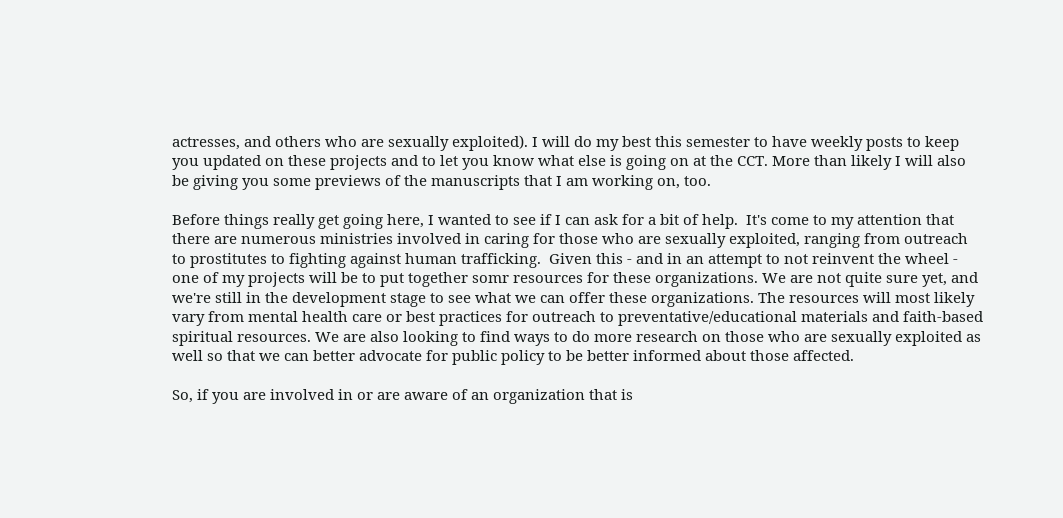actresses, and others who are sexually exploited). I will do my best this semester to have weekly posts to keep you updated on these projects and to let you know what else is going on at the CCT. More than likely I will also be giving you some previews of the manuscripts that I am working on, too.

Before things really get going here, I wanted to see if I can ask for a bit of help.  It's come to my attention that there are numerous ministries involved in caring for those who are sexually exploited, ranging from outreach to prostitutes to fighting against human trafficking.  Given this - and in an attempt to not reinvent the wheel - one of my projects will be to put together somr resources for these organizations. We are not quite sure yet, and we're still in the development stage to see what we can offer these organizations. The resources will most likely vary from mental health care or best practices for outreach to preventative/educational materials and faith-based spiritual resources. We are also looking to find ways to do more research on those who are sexually exploited as well so that we can better advocate for public policy to be better informed about those affected.

So, if you are involved in or are aware of an organization that is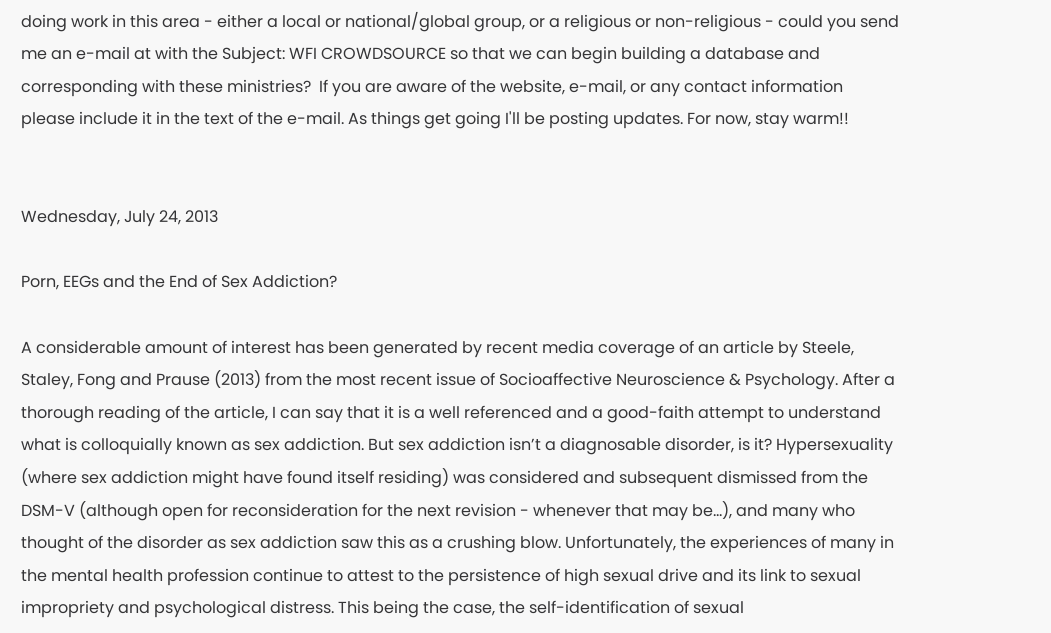doing work in this area - either a local or national/global group, or a religious or non-religious - could you send me an e-mail at with the Subject: WFI CROWDSOURCE so that we can begin building a database and corresponding with these ministries?  If you are aware of the website, e-mail, or any contact information please include it in the text of the e-mail. As things get going I'll be posting updates. For now, stay warm!!


Wednesday, July 24, 2013

Porn, EEGs and the End of Sex Addiction?

A considerable amount of interest has been generated by recent media coverage of an article by Steele, Staley, Fong and Prause (2013) from the most recent issue of Socioaffective Neuroscience & Psychology. After a thorough reading of the article, I can say that it is a well referenced and a good-faith attempt to understand what is colloquially known as sex addiction. But sex addiction isn’t a diagnosable disorder, is it? Hypersexuality (where sex addiction might have found itself residing) was considered and subsequent dismissed from the DSM-V (although open for reconsideration for the next revision - whenever that may be...), and many who thought of the disorder as sex addiction saw this as a crushing blow. Unfortunately, the experiences of many in the mental health profession continue to attest to the persistence of high sexual drive and its link to sexual impropriety and psychological distress. This being the case, the self-identification of sexual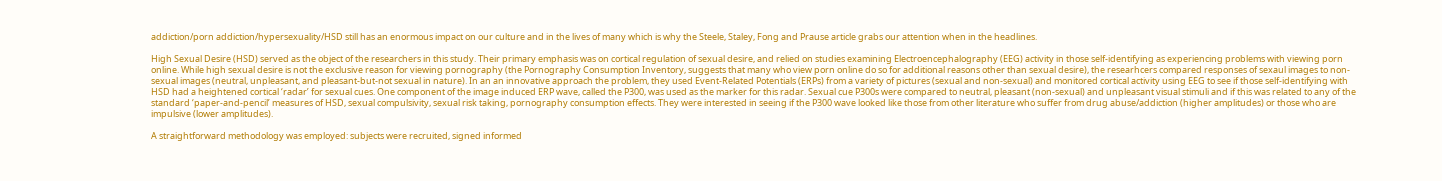addiction/porn addiction/hypersexuality/HSD still has an enormous impact on our culture and in the lives of many which is why the Steele, Staley, Fong and Prause article grabs our attention when in the headlines.

High Sexual Desire (HSD) served as the object of the researchers in this study. Their primary emphasis was on cortical regulation of sexual desire, and relied on studies examining Electroencephalography (EEG) activity in those self-identifying as experiencing problems with viewing porn online. While high sexual desire is not the exclusive reason for viewing pornography (the Pornography Consumption Inventory, suggests that many who view porn online do so for additional reasons other than sexual desire), the researhcers compared responses of sexaul images to non-sexual images (neutral, unpleasant, and pleasant-but-not sexual in nature). In an an innovative approach the problem, they used Event-Related Potentials (ERPs) from a variety of pictures (sexual and non-sexual) and monitored cortical activity using EEG to see if those self-identifying with HSD had a heightened cortical ‘radar’ for sexual cues. One component of the image induced ERP wave, called the P300, was used as the marker for this radar. Sexual cue P300s were compared to neutral, pleasant (non-sexual) and unpleasant visual stimuli and if this was related to any of the standard ‘paper-and-pencil’ measures of HSD, sexual compulsivity, sexual risk taking, pornography consumption effects. They were interested in seeing if the P300 wave looked like those from other literature who suffer from drug abuse/addiction (higher amplitudes) or those who are impulsive (lower amplitudes).

A straightforward methodology was employed: subjects were recruited, signed informed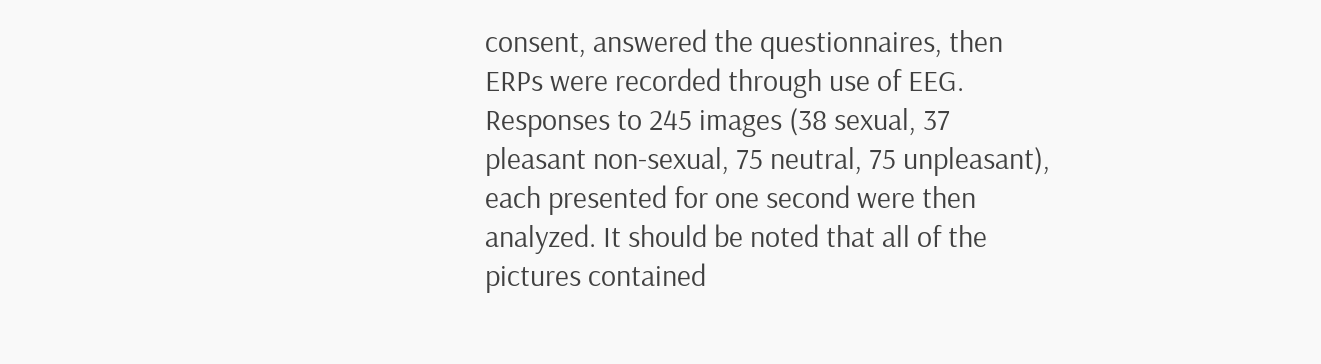consent, answered the questionnaires, then ERPs were recorded through use of EEG. Responses to 245 images (38 sexual, 37 pleasant non-sexual, 75 neutral, 75 unpleasant), each presented for one second were then analyzed. It should be noted that all of the pictures contained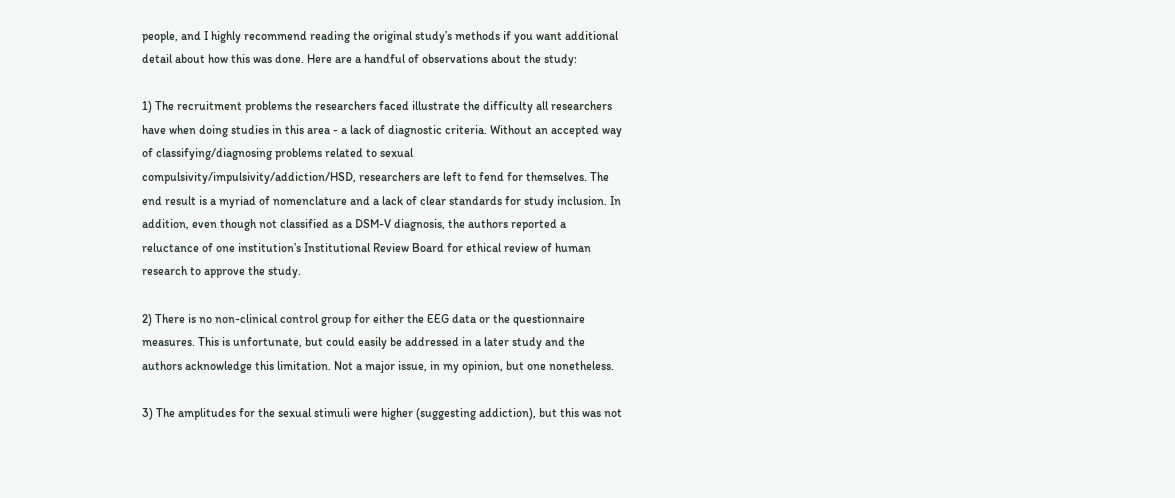people, and I highly recommend reading the original study’s methods if you want additional detail about how this was done. Here are a handful of observations about the study:

1) The recruitment problems the researchers faced illustrate the difficulty all researchers have when doing studies in this area - a lack of diagnostic criteria. Without an accepted way of classifying/diagnosing problems related to sexual compulsivity/impulsivity/addiction/HSD, researchers are left to fend for themselves. The end result is a myriad of nomenclature and a lack of clear standards for study inclusion. In addition, even though not classified as a DSM-V diagnosis, the authors reported a reluctance of one institution’s Institutional Review Board for ethical review of human research to approve the study.

2) There is no non-clinical control group for either the EEG data or the questionnaire measures. This is unfortunate, but could easily be addressed in a later study and the authors acknowledge this limitation. Not a major issue, in my opinion, but one nonetheless.

3) The amplitudes for the sexual stimuli were higher (suggesting addiction), but this was not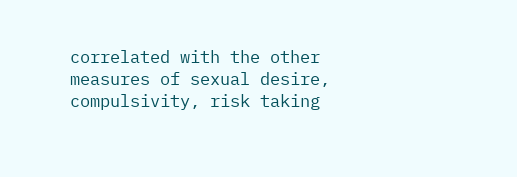correlated with the other measures of sexual desire, compulsivity, risk taking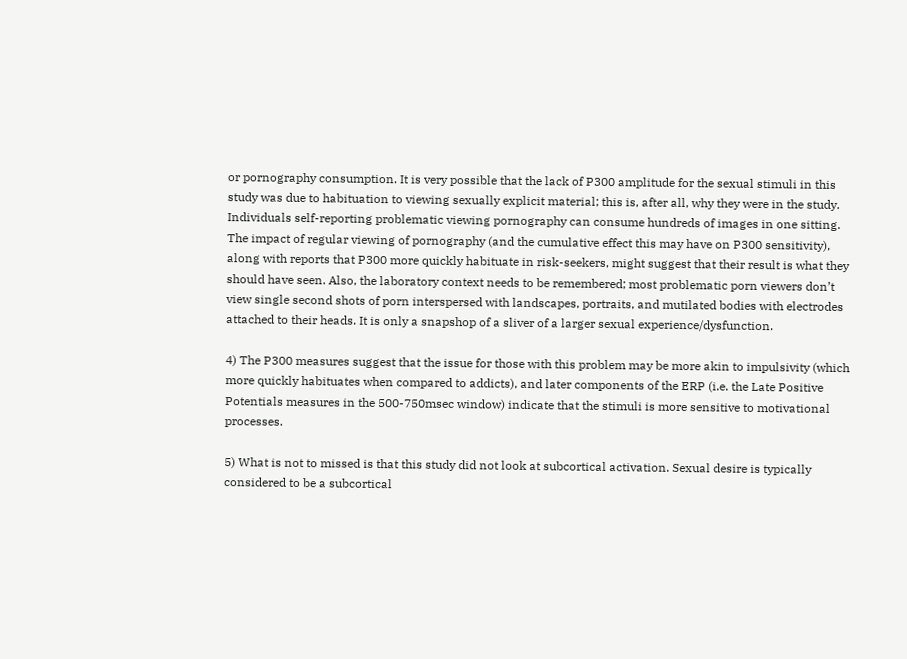or pornography consumption. It is very possible that the lack of P300 amplitude for the sexual stimuli in this study was due to habituation to viewing sexually explicit material; this is, after all, why they were in the study. Individuals self-reporting problematic viewing pornography can consume hundreds of images in one sitting. The impact of regular viewing of pornography (and the cumulative effect this may have on P300 sensitivity), along with reports that P300 more quickly habituate in risk-seekers, might suggest that their result is what they should have seen. Also, the laboratory context needs to be remembered; most problematic porn viewers don’t view single second shots of porn interspersed with landscapes, portraits, and mutilated bodies with electrodes attached to their heads. It is only a snapshop of a sliver of a larger sexual experience/dysfunction.

4) The P300 measures suggest that the issue for those with this problem may be more akin to impulsivity (which more quickly habituates when compared to addicts), and later components of the ERP (i.e. the Late Positive Potentials measures in the 500-750msec window) indicate that the stimuli is more sensitive to motivational processes.

5) What is not to missed is that this study did not look at subcortical activation. Sexual desire is typically considered to be a subcortical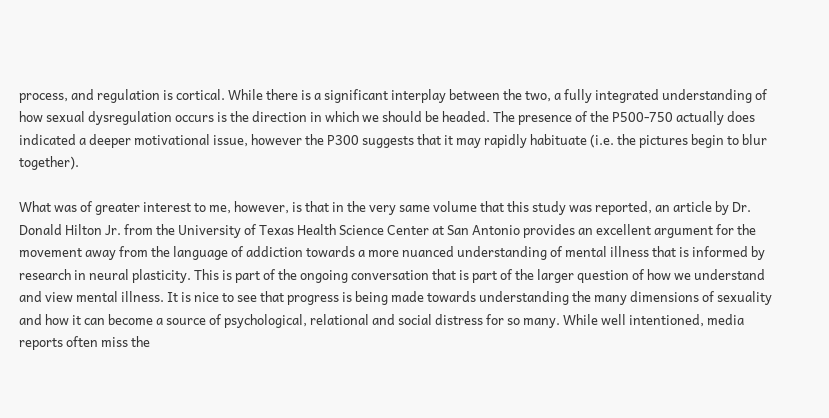process, and regulation is cortical. While there is a significant interplay between the two, a fully integrated understanding of how sexual dysregulation occurs is the direction in which we should be headed. The presence of the P500-750 actually does indicated a deeper motivational issue, however the P300 suggests that it may rapidly habituate (i.e. the pictures begin to blur together).

What was of greater interest to me, however, is that in the very same volume that this study was reported, an article by Dr. Donald Hilton Jr. from the University of Texas Health Science Center at San Antonio provides an excellent argument for the movement away from the language of addiction towards a more nuanced understanding of mental illness that is informed by research in neural plasticity. This is part of the ongoing conversation that is part of the larger question of how we understand and view mental illness. It is nice to see that progress is being made towards understanding the many dimensions of sexuality and how it can become a source of psychological, relational and social distress for so many. While well intentioned, media reports often miss the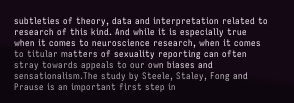subtleties of theory, data and interpretation related to research of this kind. And while it is especially true when it comes to neuroscience research, when it comes to titular matters of sexuality reporting can often stray towards appeals to our own biases and sensationalism.The study by Steele, Staley, Fong and Prause is an important first step in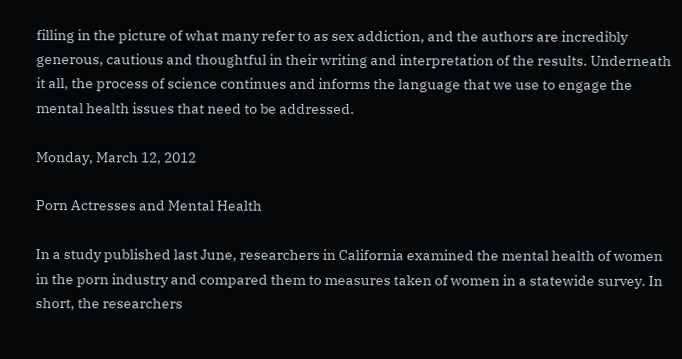filling in the picture of what many refer to as sex addiction, and the authors are incredibly generous, cautious and thoughtful in their writing and interpretation of the results. Underneath it all, the process of science continues and informs the language that we use to engage the mental health issues that need to be addressed.

Monday, March 12, 2012

Porn Actresses and Mental Health

In a study published last June, researchers in California examined the mental health of women in the porn industry and compared them to measures taken of women in a statewide survey. In short, the researchers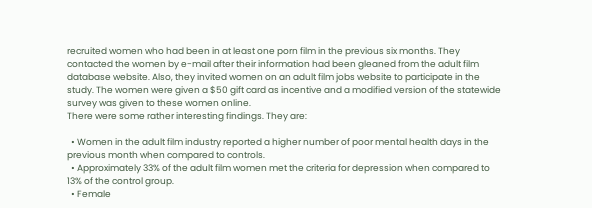recruited women who had been in at least one porn film in the previous six months. They contacted the women by e-mail after their information had been gleaned from the adult film database website. Also, they invited women on an adult film jobs website to participate in the study. The women were given a $50 gift card as incentive and a modified version of the statewide survey was given to these women online.
There were some rather interesting findings. They are:

  • Women in the adult film industry reported a higher number of poor mental health days in the previous month when compared to controls.
  • Approximately 33% of the adult film women met the criteria for depression when compared to 13% of the control group.
  • Female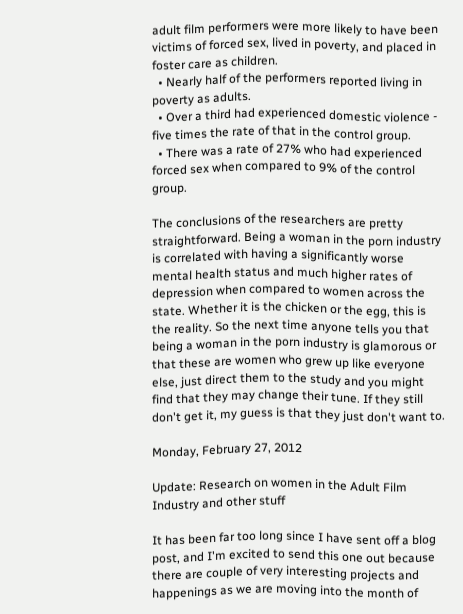adult film performers were more likely to have been victims of forced sex, lived in poverty, and placed in foster care as children.
  • Nearly half of the performers reported living in poverty as adults.
  • Over a third had experienced domestic violence - five times the rate of that in the control group.
  • There was a rate of 27% who had experienced forced sex when compared to 9% of the control group.

The conclusions of the researchers are pretty straightforward. Being a woman in the porn industry is correlated with having a significantly worse mental health status and much higher rates of depression when compared to women across the state. Whether it is the chicken or the egg, this is the reality. So the next time anyone tells you that being a woman in the porn industry is glamorous or that these are women who grew up like everyone else, just direct them to the study and you might find that they may change their tune. If they still don't get it, my guess is that they just don't want to.

Monday, February 27, 2012

Update: Research on women in the Adult Film Industry and other stuff

It has been far too long since I have sent off a blog post, and I'm excited to send this one out because there are couple of very interesting projects and happenings as we are moving into the month of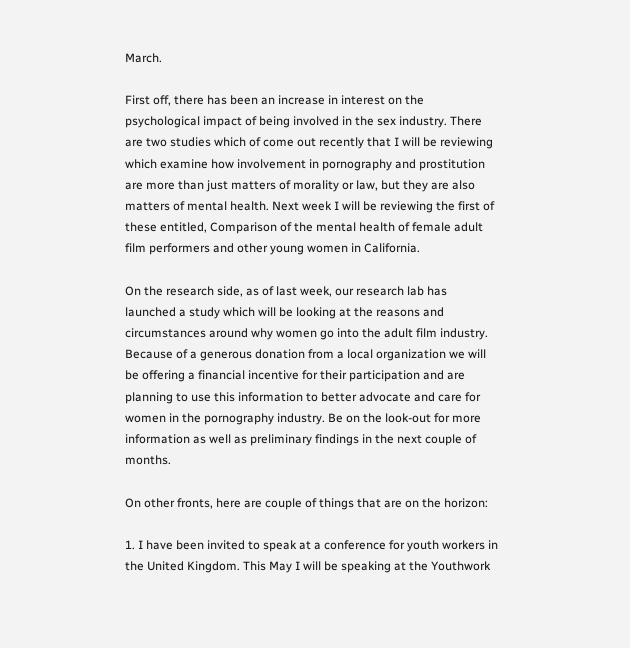March.

First off, there has been an increase in interest on the psychological impact of being involved in the sex industry. There are two studies which of come out recently that I will be reviewing which examine how involvement in pornography and prostitution are more than just matters of morality or law, but they are also matters of mental health. Next week I will be reviewing the first of these entitled, Comparison of the mental health of female adult film performers and other young women in California.

On the research side, as of last week, our research lab has launched a study which will be looking at the reasons and circumstances around why women go into the adult film industry. Because of a generous donation from a local organization we will be offering a financial incentive for their participation and are planning to use this information to better advocate and care for women in the pornography industry. Be on the look-out for more information as well as preliminary findings in the next couple of months.

On other fronts, here are couple of things that are on the horizon:

1. I have been invited to speak at a conference for youth workers in the United Kingdom. This May I will be speaking at the Youthwork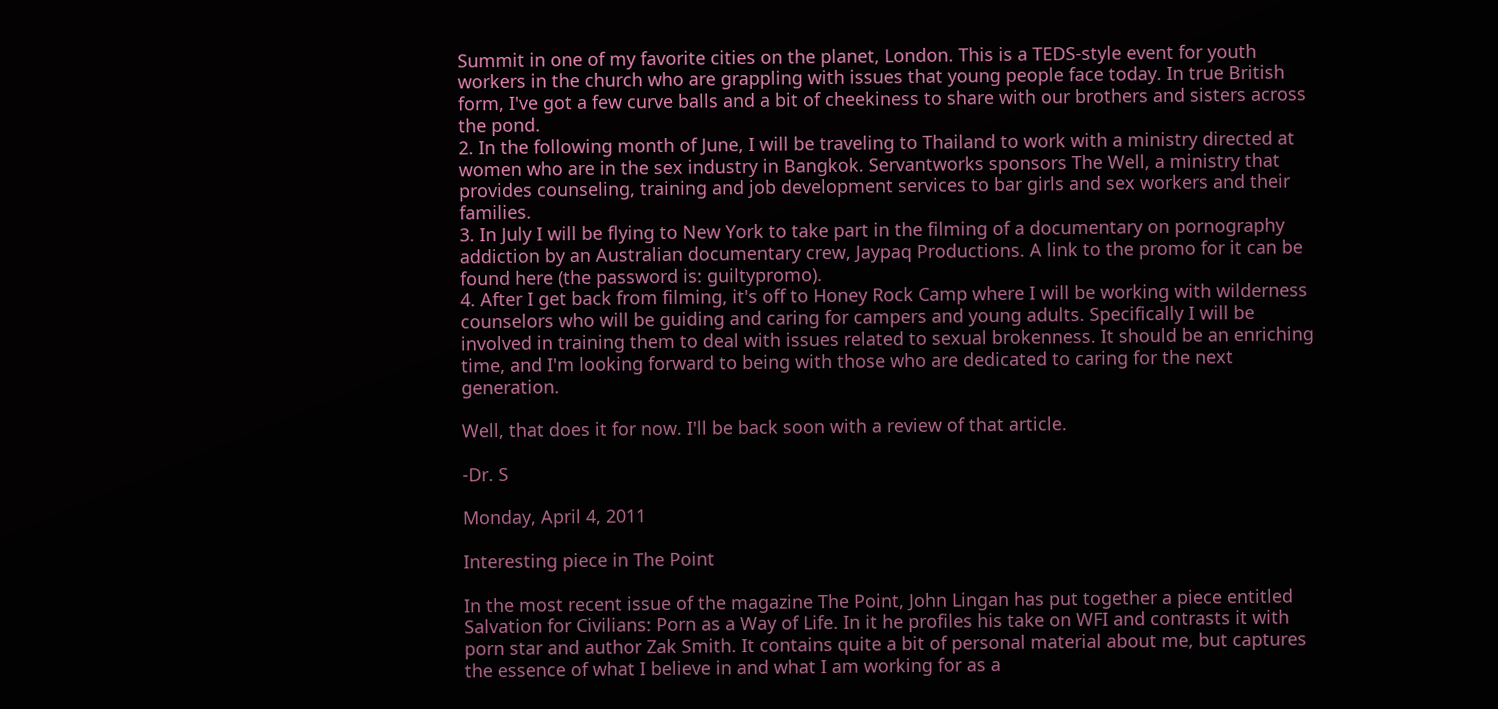Summit in one of my favorite cities on the planet, London. This is a TEDS-style event for youth workers in the church who are grappling with issues that young people face today. In true British form, I've got a few curve balls and a bit of cheekiness to share with our brothers and sisters across the pond.
2. In the following month of June, I will be traveling to Thailand to work with a ministry directed at women who are in the sex industry in Bangkok. Servantworks sponsors The Well, a ministry that provides counseling, training and job development services to bar girls and sex workers and their families.
3. In July I will be flying to New York to take part in the filming of a documentary on pornography addiction by an Australian documentary crew, Jaypaq Productions. A link to the promo for it can be found here (the password is: guiltypromo).
4. After I get back from filming, it's off to Honey Rock Camp where I will be working with wilderness counselors who will be guiding and caring for campers and young adults. Specifically I will be involved in training them to deal with issues related to sexual brokenness. It should be an enriching time, and I'm looking forward to being with those who are dedicated to caring for the next generation.

Well, that does it for now. I'll be back soon with a review of that article.

-Dr. S

Monday, April 4, 2011

Interesting piece in The Point

In the most recent issue of the magazine The Point, John Lingan has put together a piece entitled Salvation for Civilians: Porn as a Way of Life. In it he profiles his take on WFI and contrasts it with porn star and author Zak Smith. It contains quite a bit of personal material about me, but captures the essence of what I believe in and what I am working for as a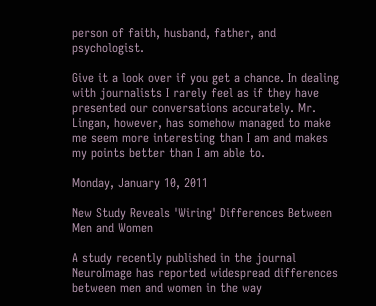person of faith, husband, father, and psychologist.

Give it a look over if you get a chance. In dealing with journalists I rarely feel as if they have presented our conversations accurately. Mr. Lingan, however, has somehow managed to make me seem more interesting than I am and makes my points better than I am able to.

Monday, January 10, 2011

New Study Reveals 'Wiring' Differences Between Men and Women

A study recently published in the journal NeuroImage has reported widespread differences between men and women in the way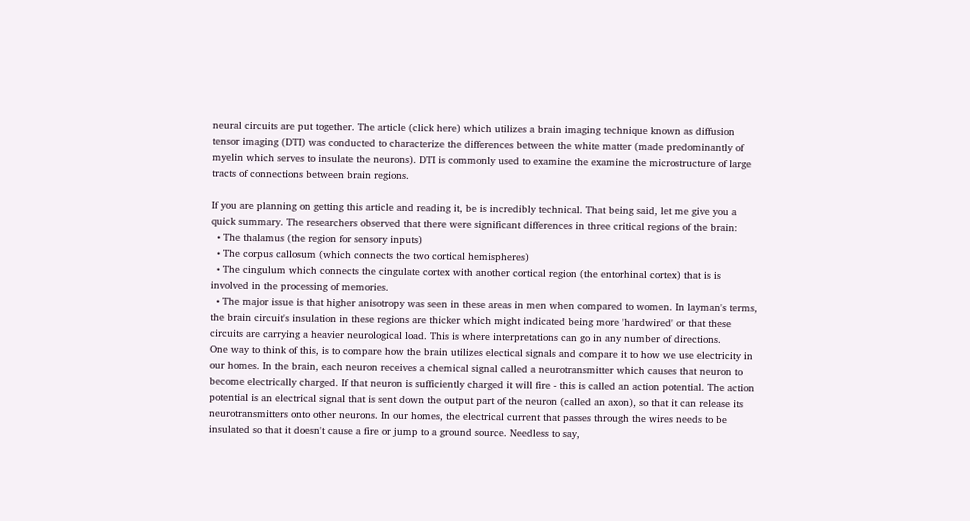neural circuits are put together. The article (click here) which utilizes a brain imaging technique known as diffusion tensor imaging (DTI) was conducted to characterize the differences between the white matter (made predominantly of myelin which serves to insulate the neurons). DTI is commonly used to examine the examine the microstructure of large tracts of connections between brain regions.

If you are planning on getting this article and reading it, be is incredibly technical. That being said, let me give you a quick summary. The researchers observed that there were significant differences in three critical regions of the brain:
  • The thalamus (the region for sensory inputs)
  • The corpus callosum (which connects the two cortical hemispheres)
  • The cingulum which connects the cingulate cortex with another cortical region (the entorhinal cortex) that is is involved in the processing of memories.
  • The major issue is that higher anisotropy was seen in these areas in men when compared to women. In layman's terms, the brain circuit's insulation in these regions are thicker which might indicated being more 'hardwired' or that these circuits are carrying a heavier neurological load. This is where interpretations can go in any number of directions.
One way to think of this, is to compare how the brain utilizes electical signals and compare it to how we use electricity in our homes. In the brain, each neuron receives a chemical signal called a neurotransmitter which causes that neuron to become electrically charged. If that neuron is sufficiently charged it will fire - this is called an action potential. The action potential is an electrical signal that is sent down the output part of the neuron (called an axon), so that it can release its neurotransmitters onto other neurons. In our homes, the electrical current that passes through the wires needs to be insulated so that it doesn't cause a fire or jump to a ground source. Needless to say,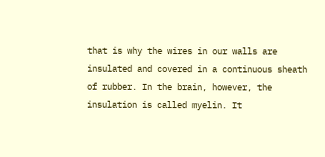that is why the wires in our walls are insulated and covered in a continuous sheath of rubber. In the brain, however, the insulation is called myelin. It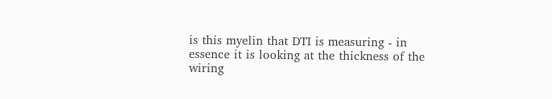is this myelin that DTI is measuring - in essence it is looking at the thickness of the wiring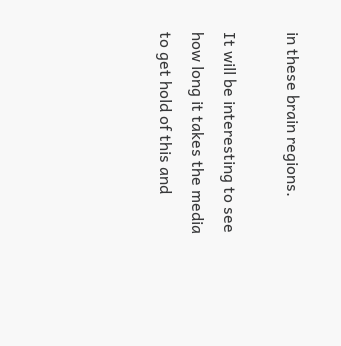in these brain regions.

It will be interesting to see how long it takes the media to get hold of this and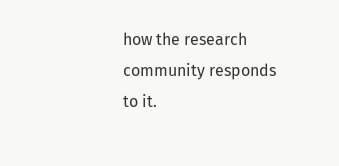how the research community responds to it.